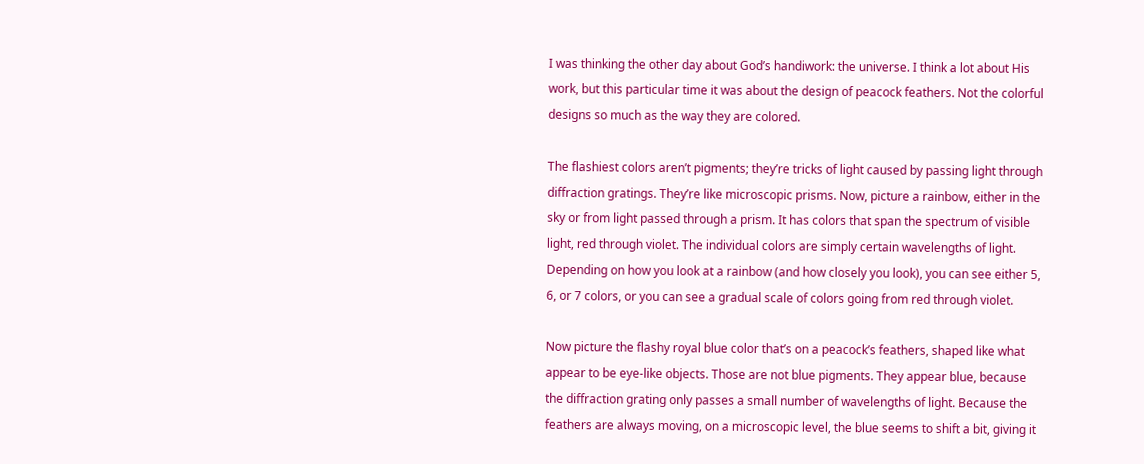I was thinking the other day about God’s handiwork: the universe. I think a lot about His work, but this particular time it was about the design of peacock feathers. Not the colorful designs so much as the way they are colored.

The flashiest colors aren’t pigments; they’re tricks of light caused by passing light through diffraction gratings. They’re like microscopic prisms. Now, picture a rainbow, either in the sky or from light passed through a prism. It has colors that span the spectrum of visible light, red through violet. The individual colors are simply certain wavelengths of light. Depending on how you look at a rainbow (and how closely you look), you can see either 5, 6, or 7 colors, or you can see a gradual scale of colors going from red through violet.

Now picture the flashy royal blue color that’s on a peacock’s feathers, shaped like what appear to be eye-like objects. Those are not blue pigments. They appear blue, because the diffraction grating only passes a small number of wavelengths of light. Because the feathers are always moving, on a microscopic level, the blue seems to shift a bit, giving it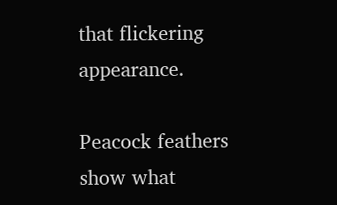that flickering appearance.

Peacock feathers show what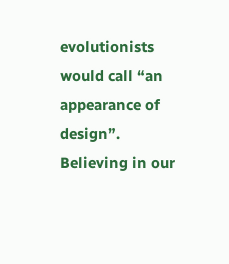evolutionists would call “an appearance of design”. Believing in our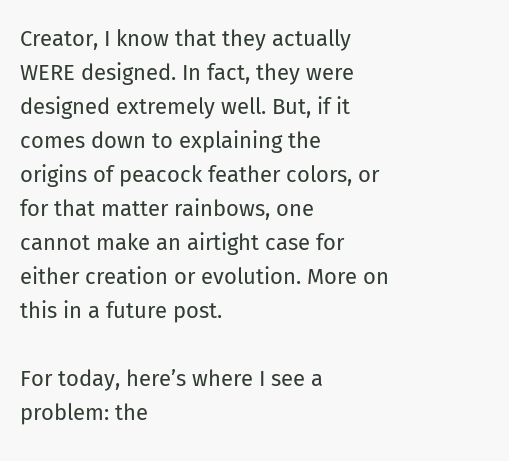Creator, I know that they actually WERE designed. In fact, they were designed extremely well. But, if it comes down to explaining the origins of peacock feather colors, or for that matter rainbows, one cannot make an airtight case for either creation or evolution. More on this in a future post.

For today, here’s where I see a problem: the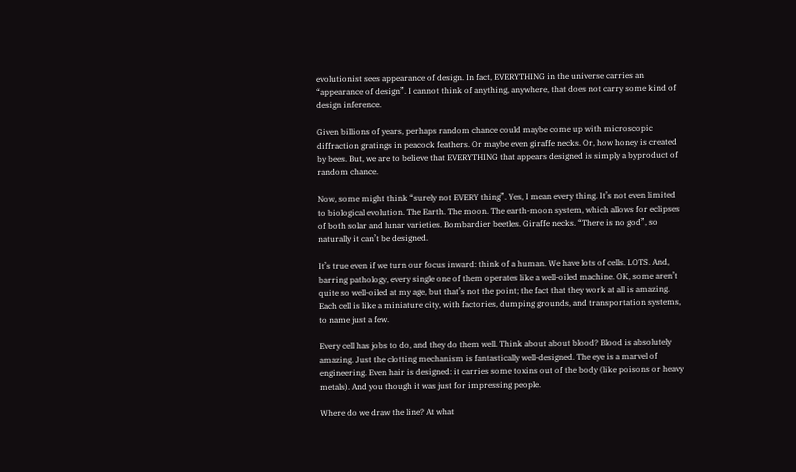evolutionist sees appearance of design. In fact, EVERYTHING in the universe carries an “appearance of design”. I cannot think of anything, anywhere, that does not carry some kind of design inference.

Given billions of years, perhaps random chance could maybe come up with microscopic diffraction gratings in peacock feathers. Or maybe even giraffe necks. Or, how honey is created by bees. But, we are to believe that EVERYTHING that appears designed is simply a byproduct of random chance.

Now, some might think “surely not EVERY thing”. Yes, I mean every thing. It’s not even limited to biological evolution. The Earth. The moon. The earth-moon system, which allows for eclipses of both solar and lunar varieties. Bombardier beetles. Giraffe necks. “There is no god”, so naturally it can’t be designed.

It’s true even if we turn our focus inward: think of a human. We have lots of cells. LOTS. And, barring pathology, every single one of them operates like a well-oiled machine. OK, some aren’t quite so well-oiled at my age, but that’s not the point; the fact that they work at all is amazing. Each cell is like a miniature city, with factories, dumping grounds, and transportation systems, to name just a few.

Every cell has jobs to do, and they do them well. Think about about blood? Blood is absolutely amazing. Just the clotting mechanism is fantastically well-designed. The eye is a marvel of engineering. Even hair is designed: it carries some toxins out of the body (like poisons or heavy metals). And you though it was just for impressing people.

Where do we draw the line? At what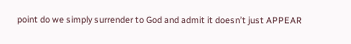point do we simply surrender to God and admit it doesn’t just APPEAR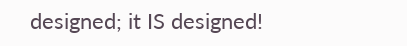designed; it IS designed!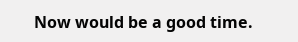Now would be a good time.